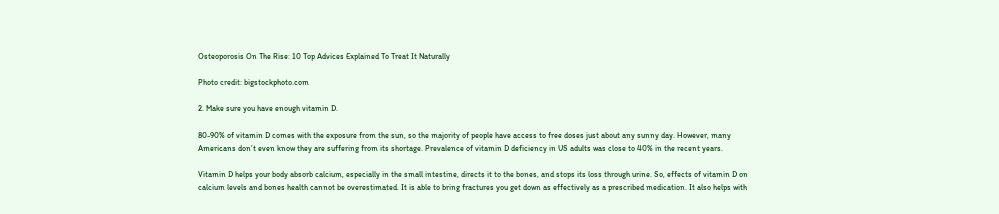Osteoporosis On The Rise: 10 Top Advices Explained To Treat It Naturally

Photo credit: bigstockphoto.com

2. Make sure you have enough vitamin D.

80-90% of vitamin D comes with the exposure from the sun, so the majority of people have access to free doses just about any sunny day. However, many Americans don’t even know they are suffering from its shortage. Prevalence of vitamin D deficiency in US adults was close to 40% in the recent years.

Vitamin D helps your body absorb calcium, especially in the small intestine, directs it to the bones, and stops its loss through urine. So, effects of vitamin D on calcium levels and bones health cannot be overestimated. It is able to bring fractures you get down as effectively as a prescribed medication. It also helps with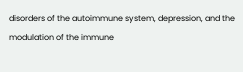disorders of the autoimmune system, depression, and the modulation of the immune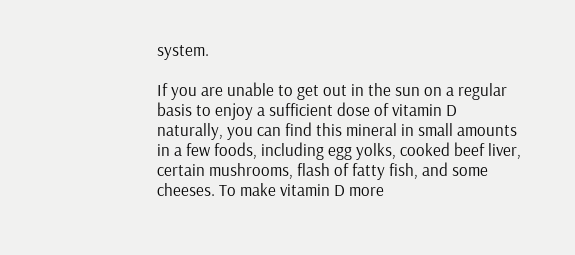system.

If you are unable to get out in the sun on a regular basis to enjoy a sufficient dose of vitamin D naturally, you can find this mineral in small amounts in a few foods, including egg yolks, cooked beef liver, certain mushrooms, flash of fatty fish, and some cheeses. To make vitamin D more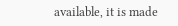available, it is made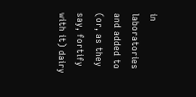in laboratories and added to (or, as they say, fortify with it) dairy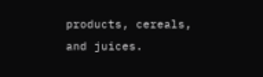products, cereals, and juices.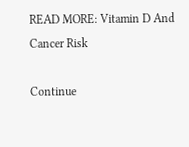READ MORE: Vitamin D And Cancer Risk

Continue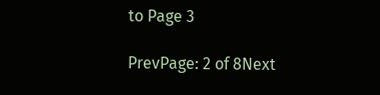to Page 3

PrevPage: 2 of 8Next